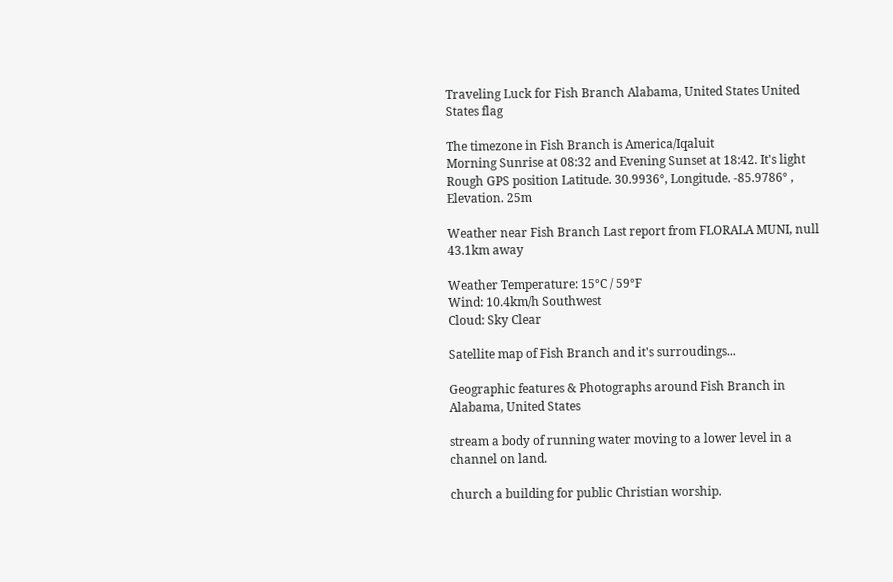Traveling Luck for Fish Branch Alabama, United States United States flag

The timezone in Fish Branch is America/Iqaluit
Morning Sunrise at 08:32 and Evening Sunset at 18:42. It's light
Rough GPS position Latitude. 30.9936°, Longitude. -85.9786° , Elevation. 25m

Weather near Fish Branch Last report from FLORALA MUNI, null 43.1km away

Weather Temperature: 15°C / 59°F
Wind: 10.4km/h Southwest
Cloud: Sky Clear

Satellite map of Fish Branch and it's surroudings...

Geographic features & Photographs around Fish Branch in Alabama, United States

stream a body of running water moving to a lower level in a channel on land.

church a building for public Christian worship.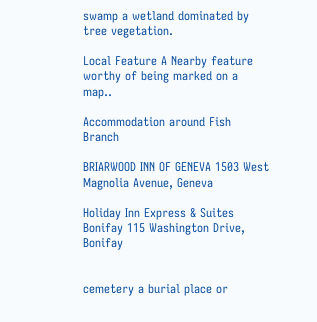swamp a wetland dominated by tree vegetation.

Local Feature A Nearby feature worthy of being marked on a map..

Accommodation around Fish Branch

BRIARWOOD INN OF GENEVA 1503 West Magnolia Avenue, Geneva

Holiday Inn Express & Suites Bonifay 115 Washington Drive, Bonifay


cemetery a burial place or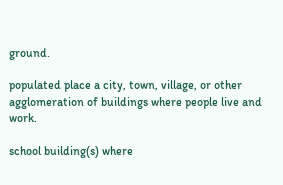ground.

populated place a city, town, village, or other agglomeration of buildings where people live and work.

school building(s) where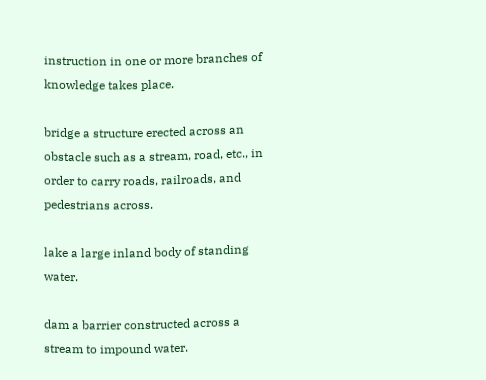instruction in one or more branches of knowledge takes place.

bridge a structure erected across an obstacle such as a stream, road, etc., in order to carry roads, railroads, and pedestrians across.

lake a large inland body of standing water.

dam a barrier constructed across a stream to impound water.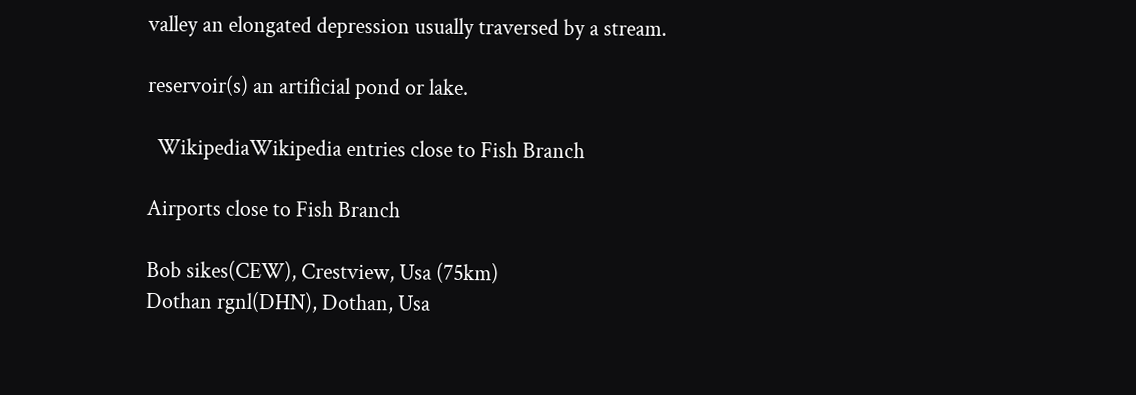valley an elongated depression usually traversed by a stream.

reservoir(s) an artificial pond or lake.

  WikipediaWikipedia entries close to Fish Branch

Airports close to Fish Branch

Bob sikes(CEW), Crestview, Usa (75km)
Dothan rgnl(DHN), Dothan, Usa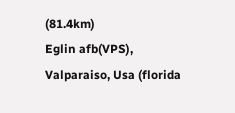(81.4km)
Eglin afb(VPS), Valparaiso, Usa (florida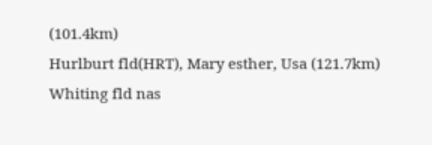(101.4km)
Hurlburt fld(HRT), Mary esther, Usa (121.7km)
Whiting fld nas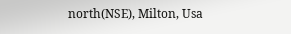north(NSE), Milton, Usa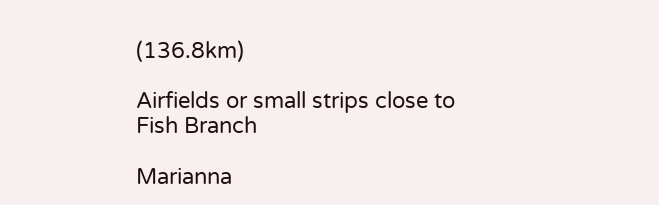(136.8km)

Airfields or small strips close to Fish Branch

Marianna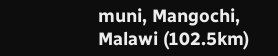muni, Mangochi, Malawi (102.5km)